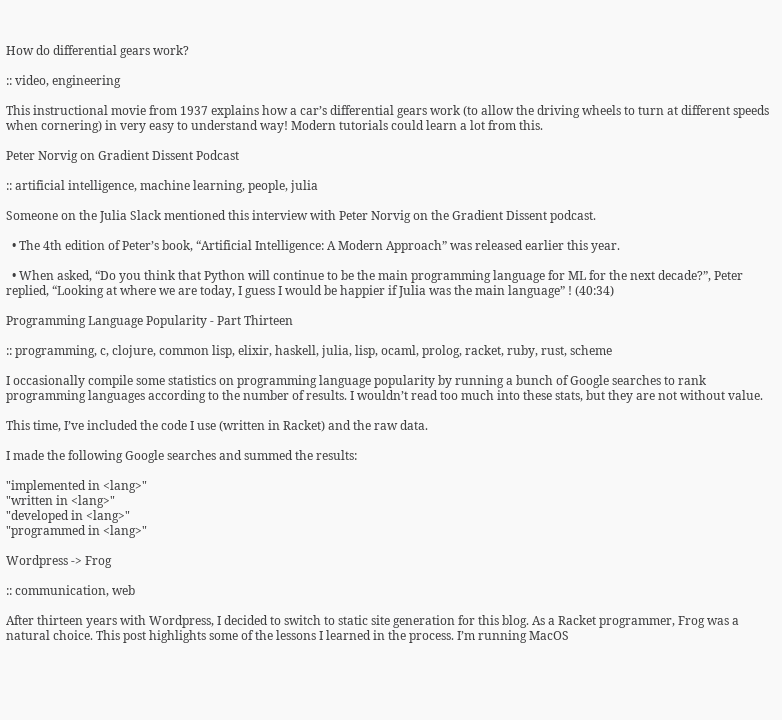How do differential gears work?

:: video, engineering

This instructional movie from 1937 explains how a car’s differential gears work (to allow the driving wheels to turn at different speeds when cornering) in very easy to understand way! Modern tutorials could learn a lot from this.

Peter Norvig on Gradient Dissent Podcast

:: artificial intelligence, machine learning, people, julia

Someone on the Julia Slack mentioned this interview with Peter Norvig on the Gradient Dissent podcast.

  • The 4th edition of Peter’s book, “Artificial Intelligence: A Modern Approach” was released earlier this year.

  • When asked, “Do you think that Python will continue to be the main programming language for ML for the next decade?”, Peter replied, “Looking at where we are today, I guess I would be happier if Julia was the main language” ! (40:34)

Programming Language Popularity - Part Thirteen

:: programming, c, clojure, common lisp, elixir, haskell, julia, lisp, ocaml, prolog, racket, ruby, rust, scheme

I occasionally compile some statistics on programming language popularity by running a bunch of Google searches to rank programming languages according to the number of results. I wouldn’t read too much into these stats, but they are not without value.

This time, I’ve included the code I use (written in Racket) and the raw data.

I made the following Google searches and summed the results:

"implemented in <lang>"
"written in <lang>"
"developed in <lang>"
"programmed in <lang>"

Wordpress -> Frog

:: communication, web

After thirteen years with Wordpress, I decided to switch to static site generation for this blog. As a Racket programmer, Frog was a natural choice. This post highlights some of the lessons I learned in the process. I’m running MacOS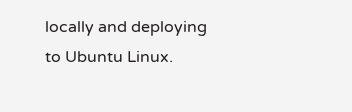locally and deploying to Ubuntu Linux.